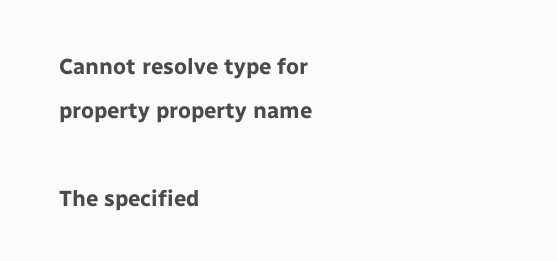Cannot resolve type for property property name

The specified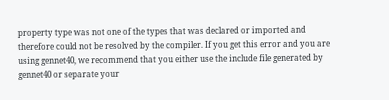property type was not one of the types that was declared or imported and therefore could not be resolved by the compiler. If you get this error and you are using gennet40, we recommend that you either use the include file generated by gennet40 or separate your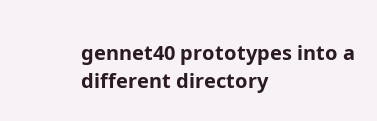gennet40 prototypes into a different directory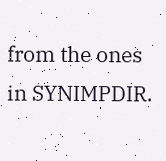from the ones in SYNIMPDIR.